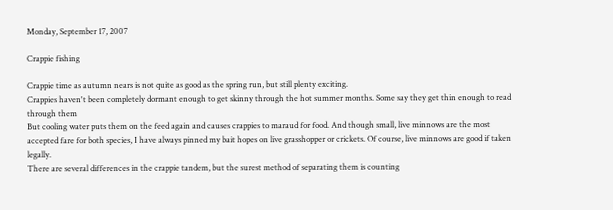Monday, September 17, 2007

Crappie fishing

Crappie time as autumn nears is not quite as good as the spring run, but still plenty exciting.
Crappies haven't been completely dormant enough to get skinny through the hot summer months. Some say they get thin enough to read through them
But cooling water puts them on the feed again and causes crappies to maraud for food. And though small, live minnows are the most accepted fare for both species, I have always pinned my bait hopes on live grasshopper or crickets. Of course, live minnows are good if taken legally.
There are several differences in the crappie tandem, but the surest method of separating them is counting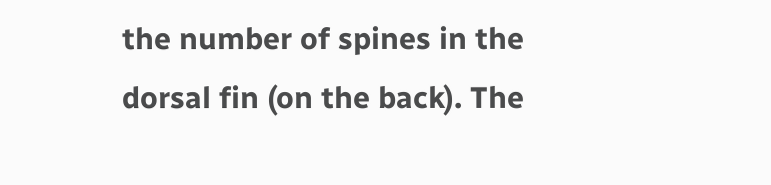the number of spines in the dorsal fin (on the back). The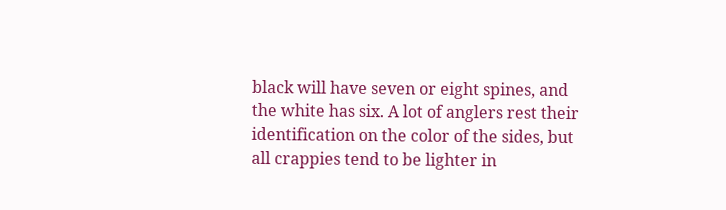black will have seven or eight spines, and the white has six. A lot of anglers rest their identification on the color of the sides, but all crappies tend to be lighter in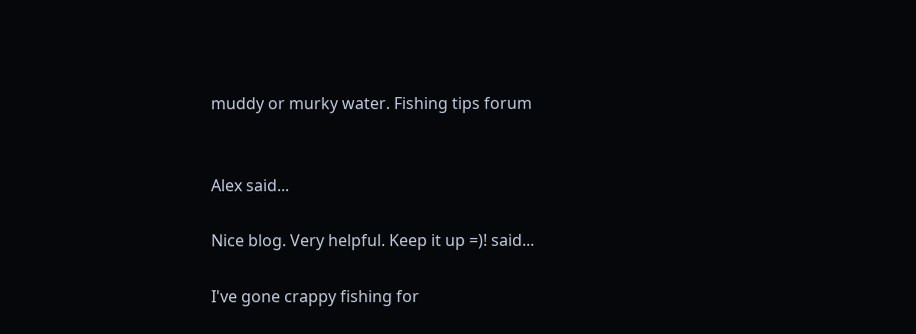muddy or murky water. Fishing tips forum


Alex said...

Nice blog. Very helpful. Keep it up =)! said...

I've gone crappy fishing for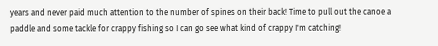years and never paid much attention to the number of spines on their back! Time to pull out the canoe a paddle and some tackle for crappy fishing so I can go see what kind of crappy I'm catching!